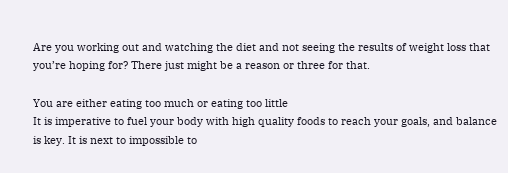Are you working out and watching the diet and not seeing the results of weight loss that you’re hoping for? There just might be a reason or three for that.

You are either eating too much or eating too little
It is imperative to fuel your body with high quality foods to reach your goals, and balance is key. It is next to impossible to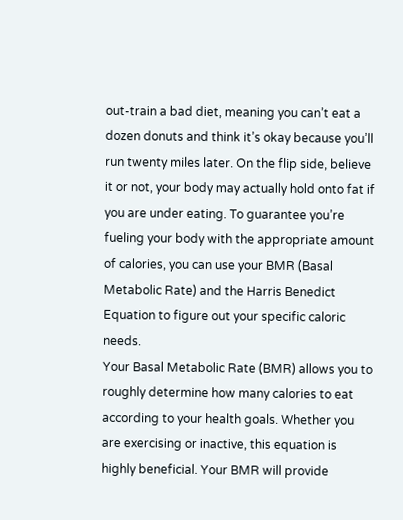out-train a bad diet, meaning you can’t eat a dozen donuts and think it’s okay because you’ll run twenty miles later. On the flip side, believe it or not, your body may actually hold onto fat if you are under eating. To guarantee you’re fueling your body with the appropriate amount of calories, you can use your BMR (Basal Metabolic Rate) and the Harris Benedict Equation to figure out your specific caloric needs.
Your Basal Metabolic Rate (BMR) allows you to roughly determine how many calories to eat according to your health goals. Whether you are exercising or inactive, this equation is highly beneficial. Your BMR will provide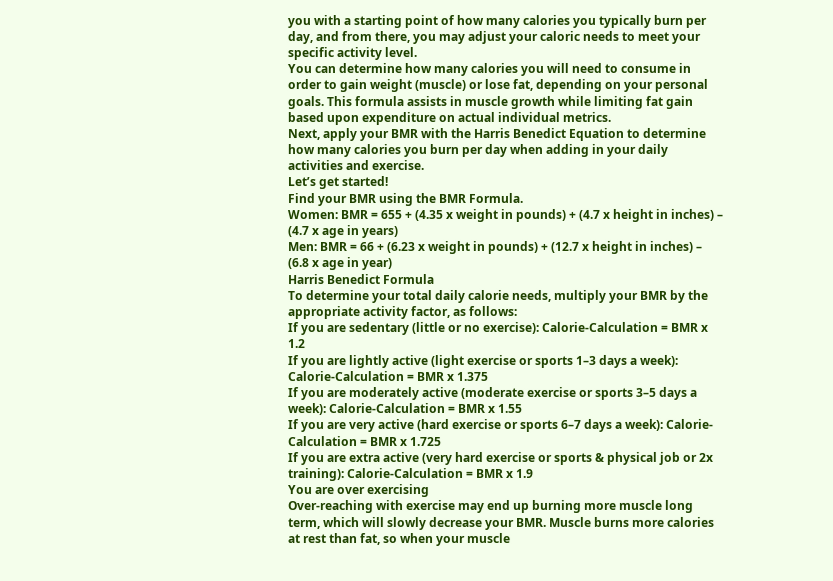you with a starting point of how many calories you typically burn per day, and from there, you may adjust your caloric needs to meet your specific activity level.
You can determine how many calories you will need to consume in order to gain weight (muscle) or lose fat, depending on your personal goals. This formula assists in muscle growth while limiting fat gain based upon expenditure on actual individual metrics.
Next, apply your BMR with the Harris Benedict Equation to determine how many calories you burn per day when adding in your daily activities and exercise.
Let’s get started!
Find your BMR using the BMR Formula.
Women: BMR = 655 + (4.35 x weight in pounds) + (4.7 x height in inches) – (4.7 x age in years)
Men: BMR = 66 + (6.23 x weight in pounds) + (12.7 x height in inches) – (6.8 x age in year)
Harris Benedict Formula
To determine your total daily calorie needs, multiply your BMR by the appropriate activity factor, as follows:
If you are sedentary (little or no exercise): Calorie-Calculation = BMR x 1.2
If you are lightly active (light exercise or sports 1–3 days a week): Calorie-Calculation = BMR x 1.375
If you are moderately active (moderate exercise or sports 3–5 days a week): Calorie-Calculation = BMR x 1.55
If you are very active (hard exercise or sports 6–7 days a week): Calorie-Calculation = BMR x 1.725
If you are extra active (very hard exercise or sports & physical job or 2x training): Calorie-Calculation = BMR x 1.9
You are over exercising
Over-reaching with exercise may end up burning more muscle long term, which will slowly decrease your BMR. Muscle burns more calories at rest than fat, so when your muscle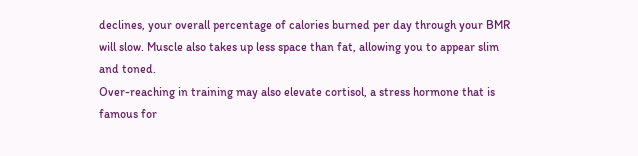declines, your overall percentage of calories burned per day through your BMR will slow. Muscle also takes up less space than fat, allowing you to appear slim and toned.
Over-reaching in training may also elevate cortisol, a stress hormone that is famous for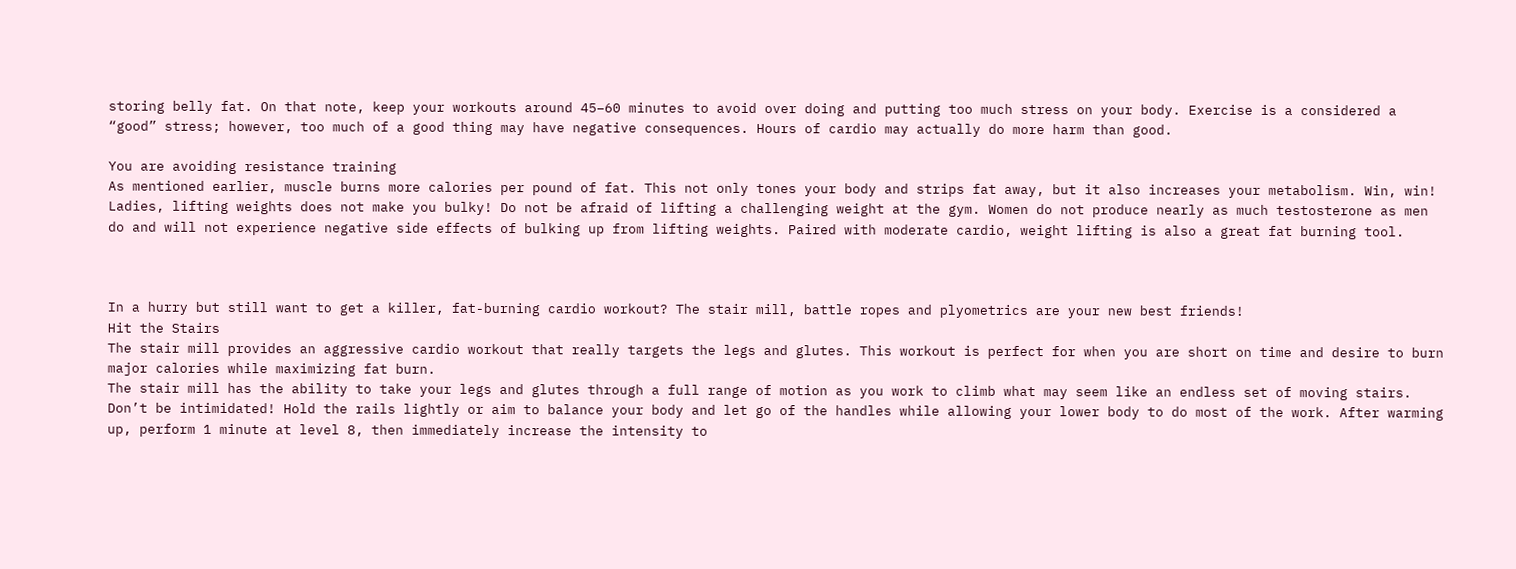storing belly fat. On that note, keep your workouts around 45–60 minutes to avoid over doing and putting too much stress on your body. Exercise is a considered a “good” stress; however, too much of a good thing may have negative consequences. Hours of cardio may actually do more harm than good.

You are avoiding resistance training
As mentioned earlier, muscle burns more calories per pound of fat. This not only tones your body and strips fat away, but it also increases your metabolism. Win, win!
Ladies, lifting weights does not make you bulky! Do not be afraid of lifting a challenging weight at the gym. Women do not produce nearly as much testosterone as men do and will not experience negative side effects of bulking up from lifting weights. Paired with moderate cardio, weight lifting is also a great fat burning tool.



In a hurry but still want to get a killer, fat-burning cardio workout? The stair mill, battle ropes and plyometrics are your new best friends!
Hit the Stairs
The stair mill provides an aggressive cardio workout that really targets the legs and glutes. This workout is perfect for when you are short on time and desire to burn major calories while maximizing fat burn.
The stair mill has the ability to take your legs and glutes through a full range of motion as you work to climb what may seem like an endless set of moving stairs. Don’t be intimidated! Hold the rails lightly or aim to balance your body and let go of the handles while allowing your lower body to do most of the work. After warming up, perform 1 minute at level 8, then immediately increase the intensity to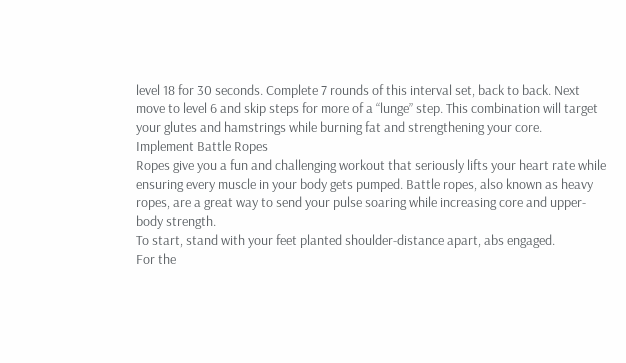level 18 for 30 seconds. Complete 7 rounds of this interval set, back to back. Next move to level 6 and skip steps for more of a “lunge” step. This combination will target your glutes and hamstrings while burning fat and strengthening your core.
Implement Battle Ropes
Ropes give you a fun and challenging workout that seriously lifts your heart rate while ensuring every muscle in your body gets pumped. Battle ropes, also known as heavy ropes, are a great way to send your pulse soaring while increasing core and upper-body strength.
To start, stand with your feet planted shoulder-distance apart, abs engaged.
For the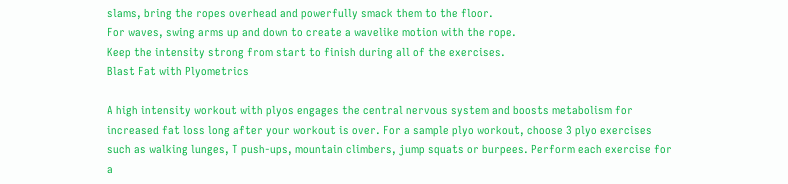slams, bring the ropes overhead and powerfully smack them to the floor.
For waves, swing arms up and down to create a wavelike motion with the rope.
Keep the intensity strong from start to finish during all of the exercises.
Blast Fat with Plyometrics

A high intensity workout with plyos engages the central nervous system and boosts metabolism for increased fat loss long after your workout is over. For a sample plyo workout, choose 3 plyo exercises such as walking lunges, T push-ups, mountain climbers, jump squats or burpees. Perform each exercise for a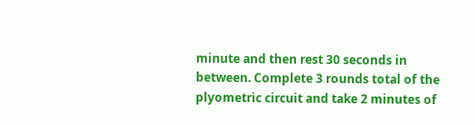minute and then rest 30 seconds in between. Complete 3 rounds total of the plyometric circuit and take 2 minutes of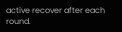active recover after each round.